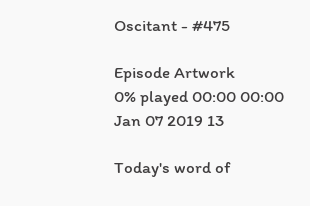Oscitant - #475

Episode Artwork
0% played 00:00 00:00
Jan 07 2019 13

Today's word of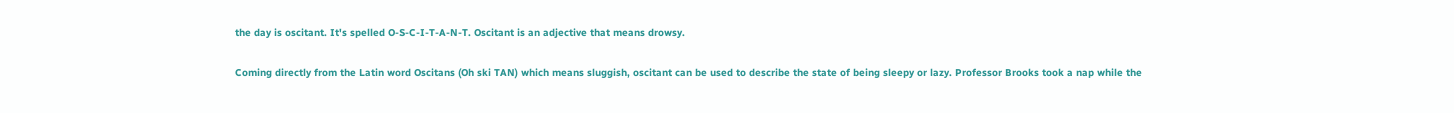the day is oscitant. It's spelled O-S-C-I-T-A-N-T. Oscitant is an adjective that means drowsy.

Coming directly from the Latin word Oscitans (Oh ski TAN) which means sluggish, oscitant can be used to describe the state of being sleepy or lazy. Professor Brooks took a nap while the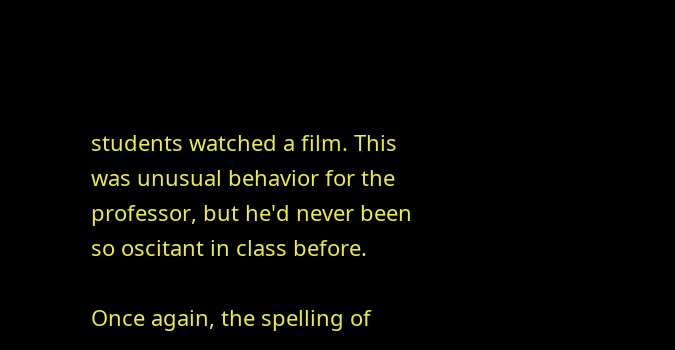students watched a film. This was unusual behavior for the professor, but he'd never been so oscitant in class before.

Once again, the spelling of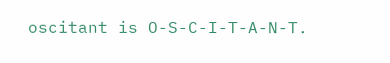oscitant is O-S-C-I-T-A-N-T.